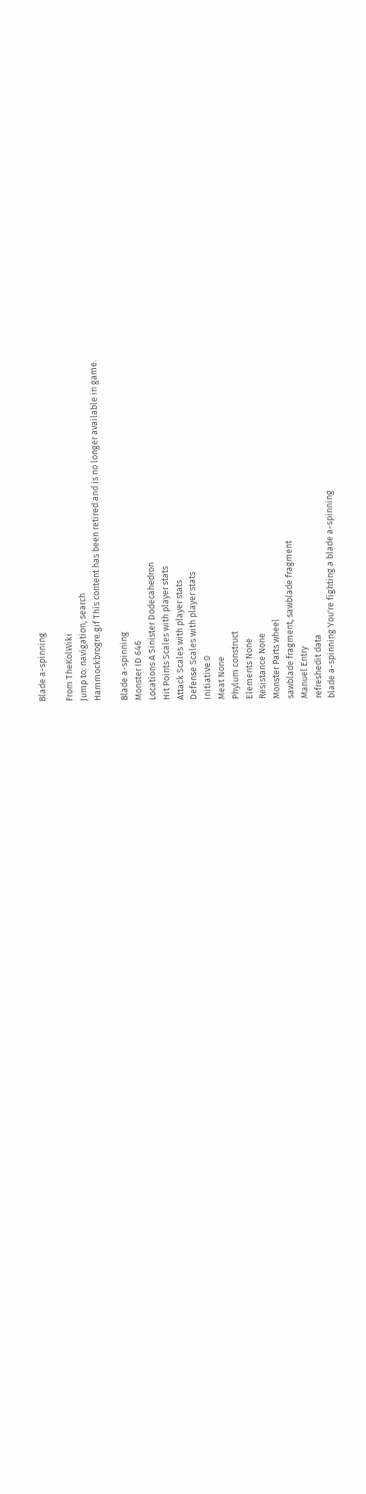Blade a-spinning

From TheKolWiki
Jump to: navigation, search
Hammockbrogre.gif This content has been retired and is no longer available in game.

Blade a-spinning
Monster ID 646
Locations A Sinister Dodecahedron
Hit Points Scales with player stats
Attack Scales with player stats
Defense Scales with player stats
Initiative 0
Meat None
Phylum construct
Elements None
Resistance None
Monster Parts wheel
sawblade fragment, sawblade fragment
Manuel Entry
refreshedit data
blade a-spinning You're fighting a blade a-spinning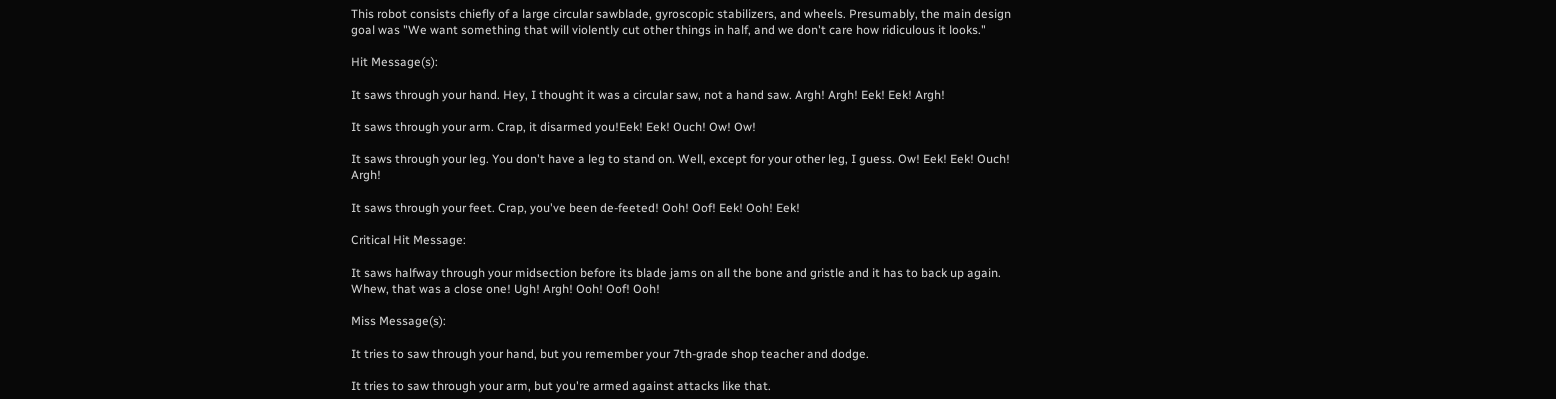This robot consists chiefly of a large circular sawblade, gyroscopic stabilizers, and wheels. Presumably, the main design goal was "We want something that will violently cut other things in half, and we don't care how ridiculous it looks."

Hit Message(s):

It saws through your hand. Hey, I thought it was a circular saw, not a hand saw. Argh! Argh! Eek! Eek! Argh!

It saws through your arm. Crap, it disarmed you!Eek! Eek! Ouch! Ow! Ow!

It saws through your leg. You don't have a leg to stand on. Well, except for your other leg, I guess. Ow! Eek! Eek! Ouch! Argh!

It saws through your feet. Crap, you've been de-feeted! Ooh! Oof! Eek! Ooh! Eek!

Critical Hit Message:

It saws halfway through your midsection before its blade jams on all the bone and gristle and it has to back up again. Whew, that was a close one! Ugh! Argh! Ooh! Oof! Ooh!

Miss Message(s):

It tries to saw through your hand, but you remember your 7th-grade shop teacher and dodge.

It tries to saw through your arm, but you're armed against attacks like that.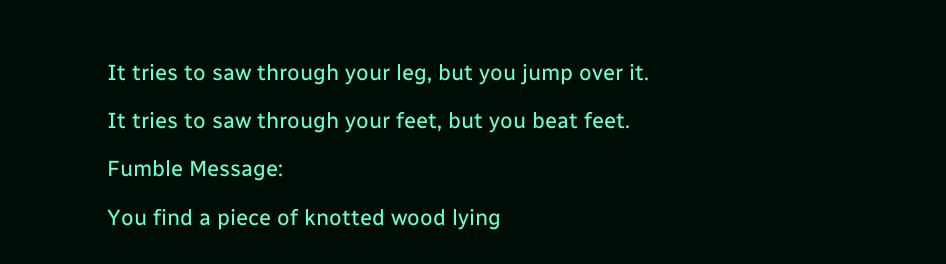It tries to saw through your leg, but you jump over it.

It tries to saw through your feet, but you beat feet.

Fumble Message:

You find a piece of knotted wood lying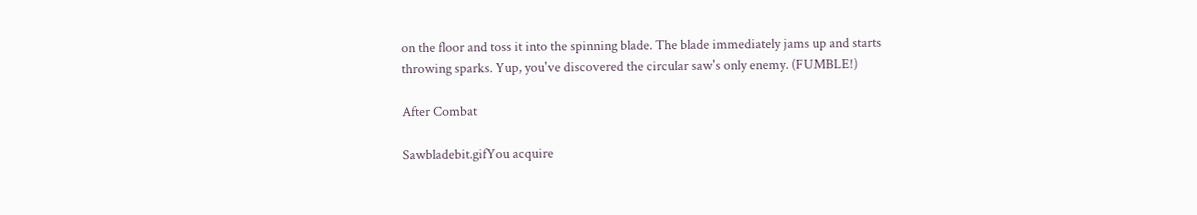on the floor and toss it into the spinning blade. The blade immediately jams up and starts throwing sparks. Yup, you've discovered the circular saw's only enemy. (FUMBLE!)

After Combat

Sawbladebit.gifYou acquire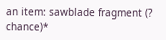an item: sawblade fragment (? chance)*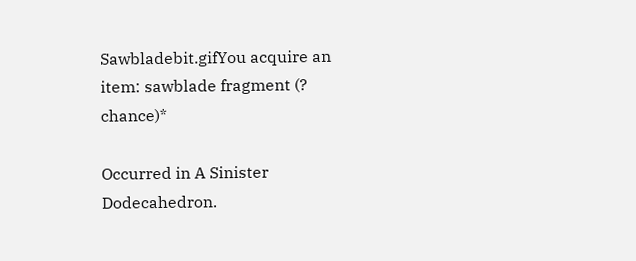Sawbladebit.gifYou acquire an item: sawblade fragment (? chance)*

Occurred in A Sinister Dodecahedron.